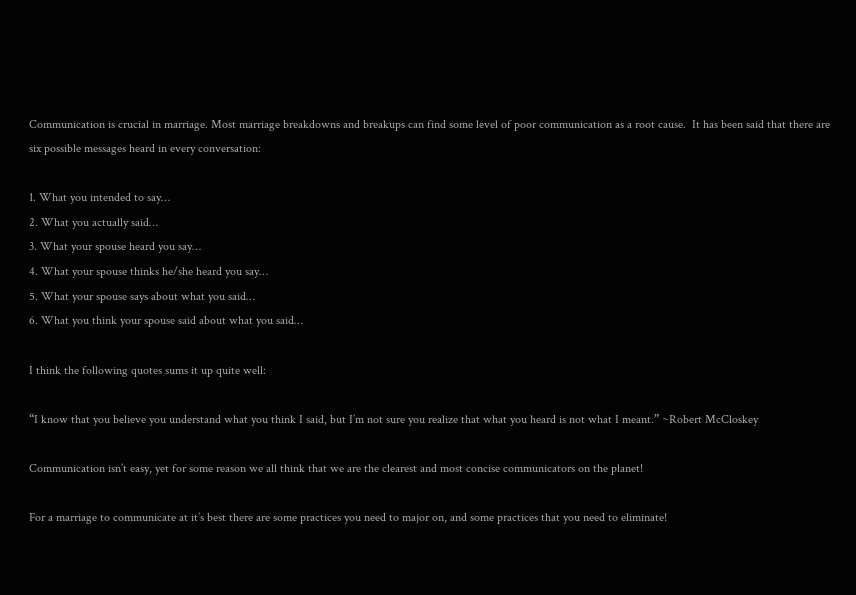Communication is crucial in marriage. Most marriage breakdowns and breakups can find some level of poor communication as a root cause.  It has been said that there are six possible messages heard in every conversation:

1. What you intended to say…
2. What you actually said…
3. What your spouse heard you say…
4. What your spouse thinks he/she heard you say…
5. What your spouse says about what you said…
6. What you think your spouse said about what you said…

I think the following quotes sums it up quite well:

“I know that you believe you understand what you think I said, but I’m not sure you realize that what you heard is not what I meant.” ~Robert McCloskey

Communication isn’t easy, yet for some reason we all think that we are the clearest and most concise communicators on the planet!

For a marriage to communicate at it’s best there are some practices you need to major on, and some practices that you need to eliminate!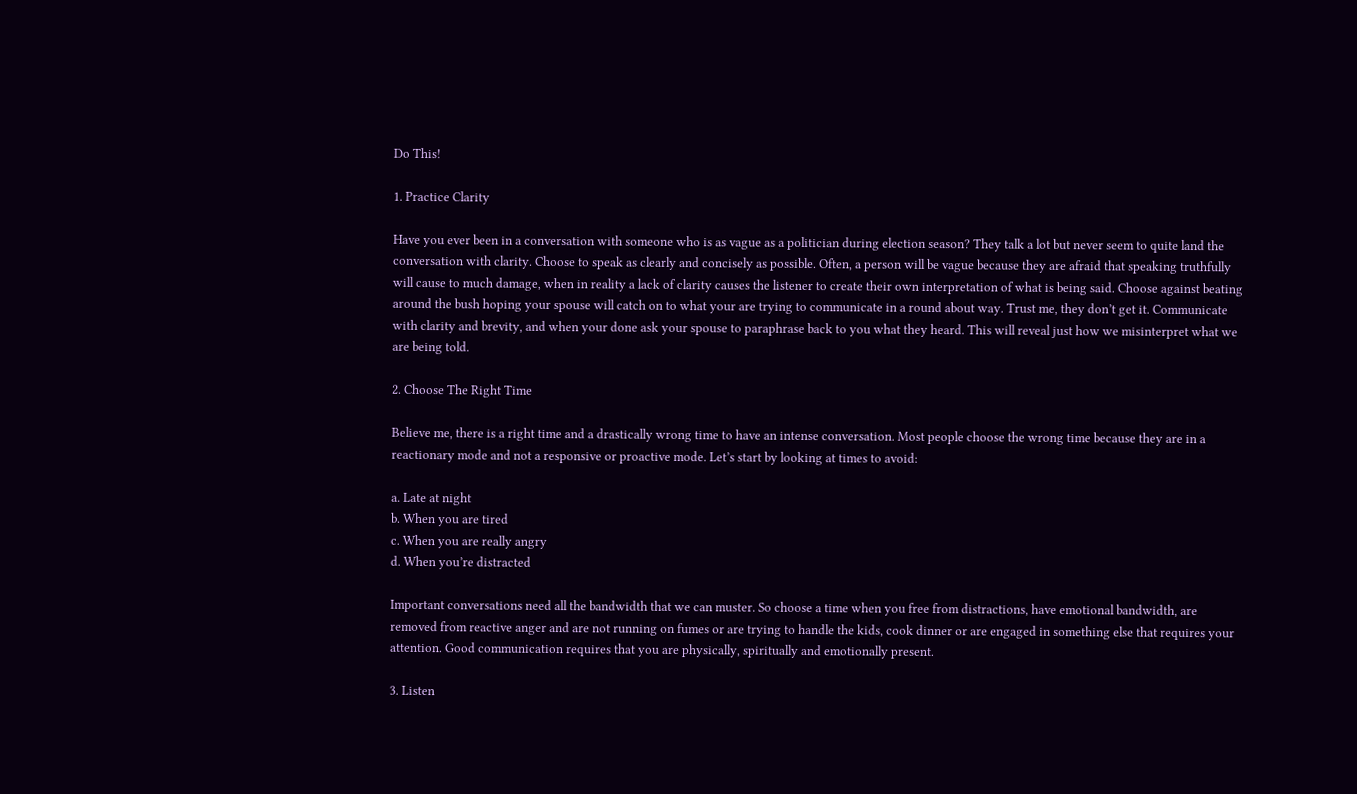Do This!

1. Practice Clarity

Have you ever been in a conversation with someone who is as vague as a politician during election season? They talk a lot but never seem to quite land the conversation with clarity. Choose to speak as clearly and concisely as possible. Often, a person will be vague because they are afraid that speaking truthfully will cause to much damage, when in reality a lack of clarity causes the listener to create their own interpretation of what is being said. Choose against beating around the bush hoping your spouse will catch on to what your are trying to communicate in a round about way. Trust me, they don’t get it. Communicate with clarity and brevity, and when your done ask your spouse to paraphrase back to you what they heard. This will reveal just how we misinterpret what we are being told.

2. Choose The Right Time

Believe me, there is a right time and a drastically wrong time to have an intense conversation. Most people choose the wrong time because they are in a reactionary mode and not a responsive or proactive mode. Let’s start by looking at times to avoid:

a. Late at night
b. When you are tired
c. When you are really angry
d. When you’re distracted

Important conversations need all the bandwidth that we can muster. So choose a time when you free from distractions, have emotional bandwidth, are removed from reactive anger and are not running on fumes or are trying to handle the kids, cook dinner or are engaged in something else that requires your attention. Good communication requires that you are physically, spiritually and emotionally present.

3. Listen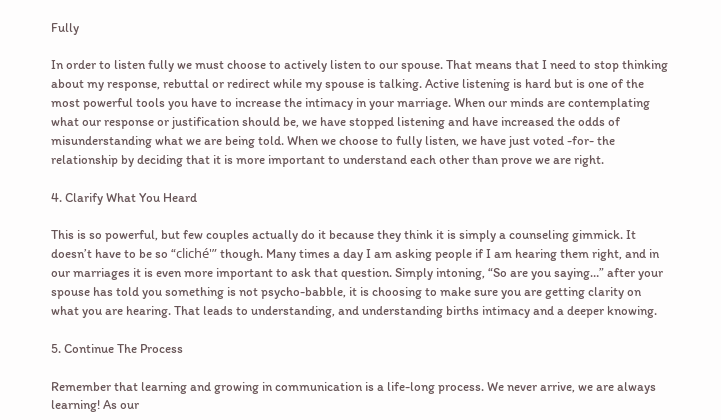Fully

In order to listen fully we must choose to actively listen to our spouse. That means that I need to stop thinking about my response, rebuttal or redirect while my spouse is talking. Active listening is hard but is one of the most powerful tools you have to increase the intimacy in your marriage. When our minds are contemplating what our response or justification should be, we have stopped listening and have increased the odds of misunderstanding what we are being told. When we choose to fully listen, we have just voted -for- the relationship by deciding that it is more important to understand each other than prove we are right.

4. Clarify What You Heard

This is so powerful, but few couples actually do it because they think it is simply a counseling gimmick. It doesn’t have to be so “cliché'” though. Many times a day I am asking people if I am hearing them right, and in our marriages it is even more important to ask that question. Simply intoning, “So are you saying…” after your spouse has told you something is not psycho-babble, it is choosing to make sure you are getting clarity on what you are hearing. That leads to understanding, and understanding births intimacy and a deeper knowing.

5. Continue The Process

Remember that learning and growing in communication is a life-long process. We never arrive, we are always learning! As our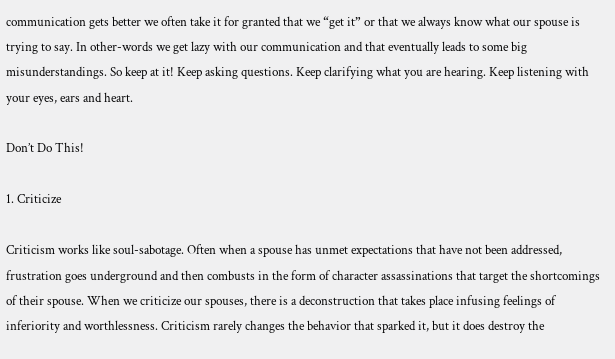communication gets better we often take it for granted that we “get it” or that we always know what our spouse is trying to say. In other-words we get lazy with our communication and that eventually leads to some big misunderstandings. So keep at it! Keep asking questions. Keep clarifying what you are hearing. Keep listening with your eyes, ears and heart.

Don’t Do This!

1. Criticize

Criticism works like soul-sabotage. Often when a spouse has unmet expectations that have not been addressed, frustration goes underground and then combusts in the form of character assassinations that target the shortcomings of their spouse. When we criticize our spouses, there is a deconstruction that takes place infusing feelings of inferiority and worthlessness. Criticism rarely changes the behavior that sparked it, but it does destroy the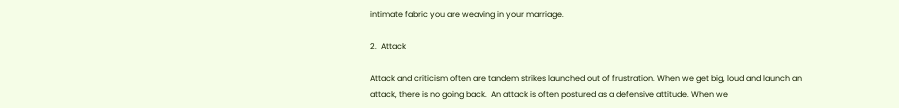intimate fabric you are weaving in your marriage.

2.  Attack

Attack and criticism often are tandem strikes launched out of frustration. When we get big, loud and launch an attack, there is no going back.  An attack is often postured as a defensive attitude. When we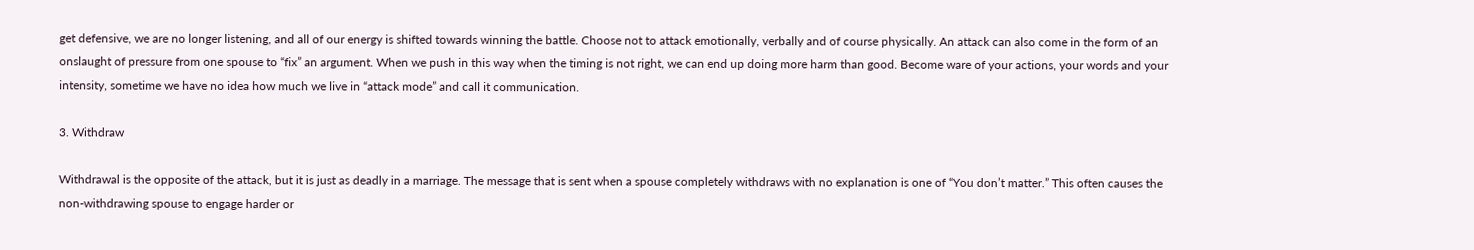get defensive, we are no longer listening, and all of our energy is shifted towards winning the battle. Choose not to attack emotionally, verbally and of course physically. An attack can also come in the form of an onslaught of pressure from one spouse to “fix” an argument. When we push in this way when the timing is not right, we can end up doing more harm than good. Become ware of your actions, your words and your intensity, sometime we have no idea how much we live in “attack mode” and call it communication.

3. Withdraw

Withdrawal is the opposite of the attack, but it is just as deadly in a marriage. The message that is sent when a spouse completely withdraws with no explanation is one of “You don’t matter.” This often causes the non-withdrawing spouse to engage harder or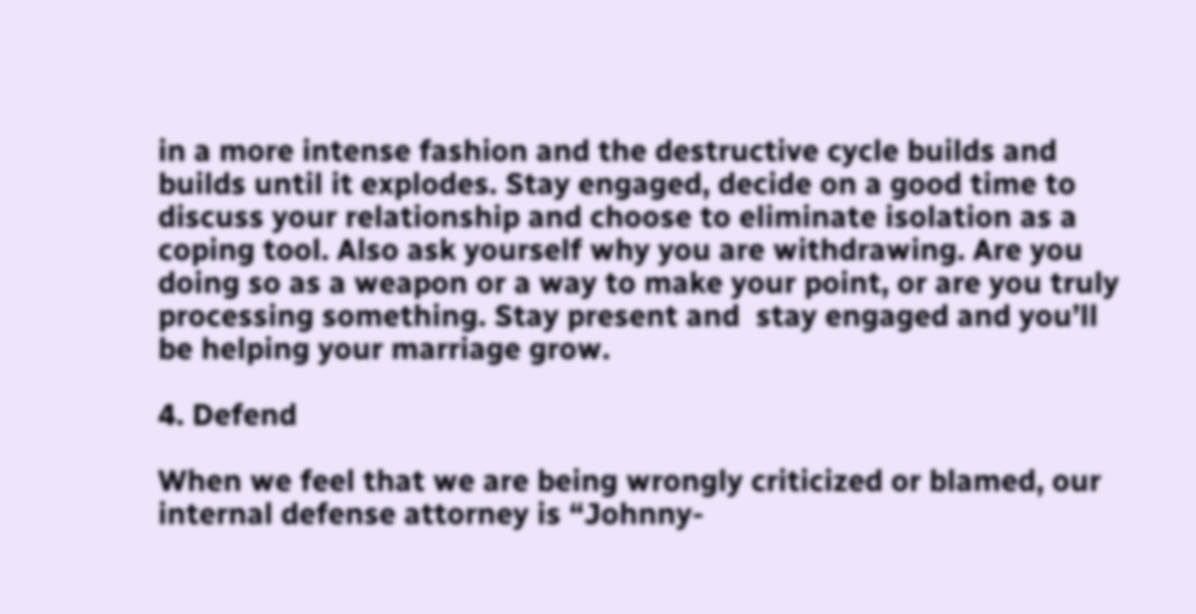in a more intense fashion and the destructive cycle builds and builds until it explodes. Stay engaged, decide on a good time to discuss your relationship and choose to eliminate isolation as a coping tool. Also ask yourself why you are withdrawing. Are you doing so as a weapon or a way to make your point, or are you truly processing something. Stay present and  stay engaged and you’ll be helping your marriage grow.

4. Defend

When we feel that we are being wrongly criticized or blamed, our internal defense attorney is “Johnny-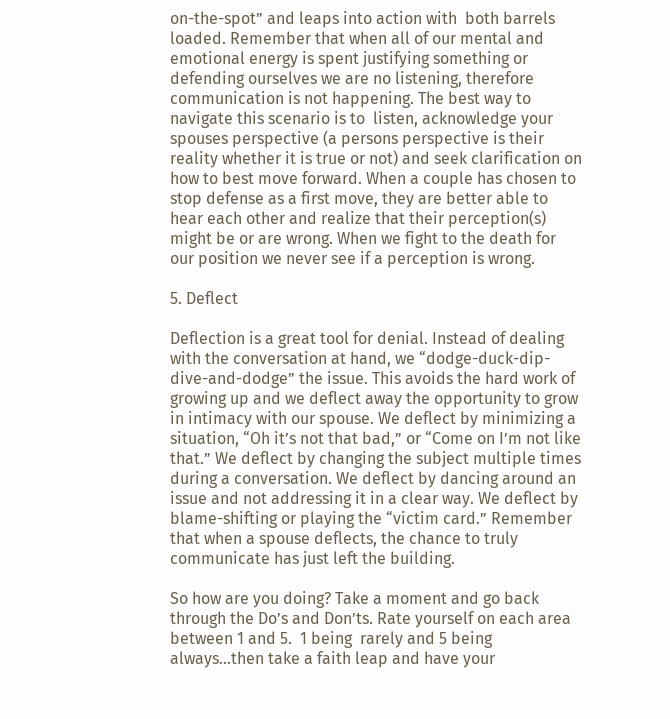on-the-spot” and leaps into action with  both barrels loaded. Remember that when all of our mental and emotional energy is spent justifying something or defending ourselves we are no listening, therefore communication is not happening. The best way to navigate this scenario is to  listen, acknowledge your spouses perspective (a persons perspective is their reality whether it is true or not) and seek clarification on how to best move forward. When a couple has chosen to stop defense as a first move, they are better able to hear each other and realize that their perception(s) might be or are wrong. When we fight to the death for our position we never see if a perception is wrong.

5. Deflect

Deflection is a great tool for denial. Instead of dealing with the conversation at hand, we “dodge-duck-dip-dive-and-dodge” the issue. This avoids the hard work of growing up and we deflect away the opportunity to grow in intimacy with our spouse. We deflect by minimizing a situation, “Oh it’s not that bad,” or “Come on I’m not like that.” We deflect by changing the subject multiple times during a conversation. We deflect by dancing around an issue and not addressing it in a clear way. We deflect by blame-shifting or playing the “victim card.” Remember that when a spouse deflects, the chance to truly communicate has just left the building.

So how are you doing? Take a moment and go back through the Do’s and Don’ts. Rate yourself on each area between 1 and 5.  1 being  rarely and 5 being always…then take a faith leap and have your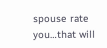spouse rate you…that will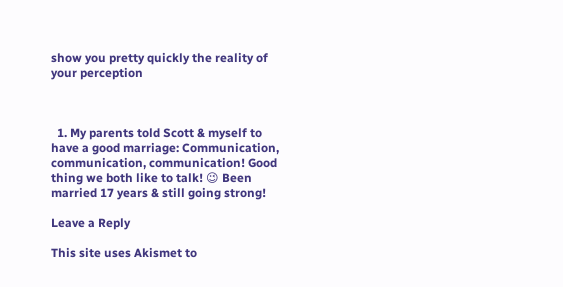show you pretty quickly the reality of your perception



  1. My parents told Scott & myself to have a good marriage: Communication, communication, communication! Good thing we both like to talk! 😉 Been married 17 years & still going strong!

Leave a Reply

This site uses Akismet to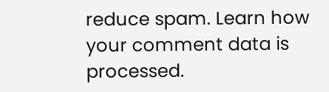reduce spam. Learn how your comment data is processed.